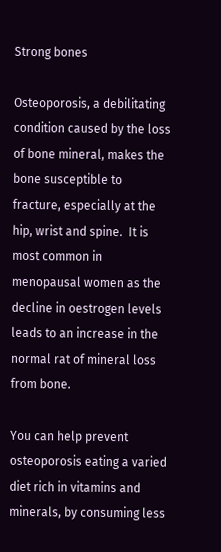Strong bones

Osteoporosis, a debilitating condition caused by the loss of bone mineral, makes the bone susceptible to fracture, especially at the hip, wrist and spine.  It is most common in menopausal women as the decline in oestrogen levels leads to an increase in the normal rat of mineral loss from bone.

You can help prevent osteoporosis eating a varied diet rich in vitamins and minerals, by consuming less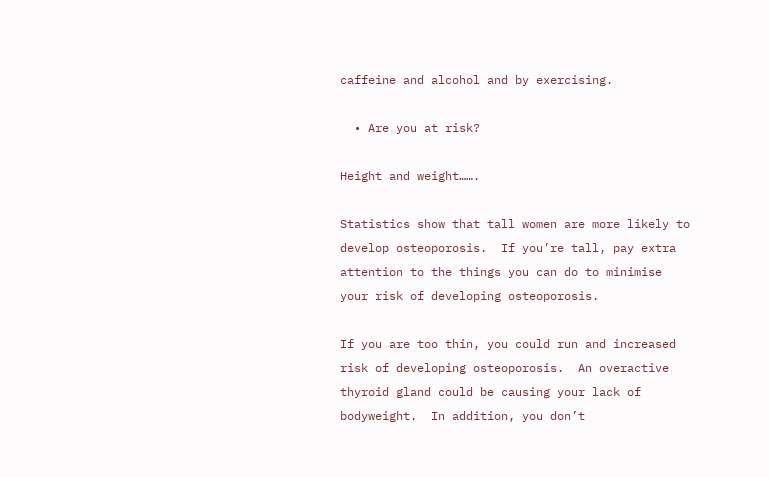caffeine and alcohol and by exercising.

  • Are you at risk?

Height and weight…….

Statistics show that tall women are more likely to develop osteoporosis.  If you’re tall, pay extra attention to the things you can do to minimise your risk of developing osteoporosis.

If you are too thin, you could run and increased risk of developing osteoporosis.  An overactive thyroid gland could be causing your lack of bodyweight.  In addition, you don’t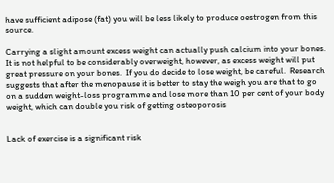have sufficient adipose (fat) you will be less likely to produce oestrogen from this source.

Carrying a slight amount excess weight can actually push calcium into your bones.  It is not helpful to be considerably overweight, however, as excess weight will put great pressure on your bones.  If you do decide to lose weight, be careful.  Research suggests that after the menopause it is better to stay the weigh you are that to go on a sudden weight-loss programme and lose more than 10 per cent of your body weight, which can double you risk of getting osteoporosis


Lack of exercise is a significant risk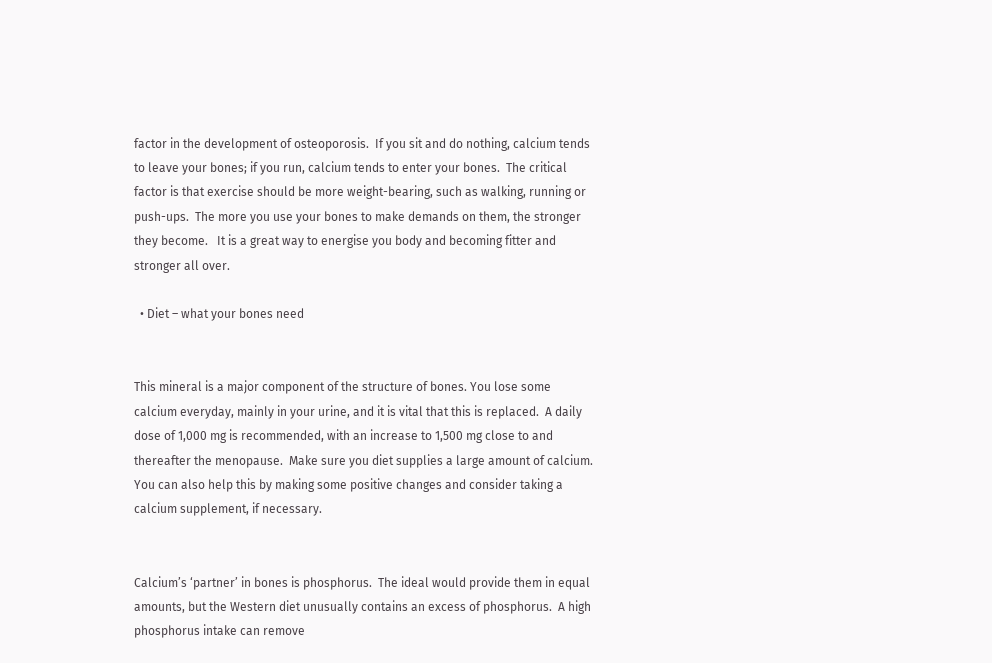factor in the development of osteoporosis.  If you sit and do nothing, calcium tends to leave your bones; if you run, calcium tends to enter your bones.  The critical factor is that exercise should be more weight-bearing, such as walking, running or push-ups.  The more you use your bones to make demands on them, the stronger they become.   It is a great way to energise you body and becoming fitter and stronger all over.

  • Diet – what your bones need


This mineral is a major component of the structure of bones. You lose some calcium everyday, mainly in your urine, and it is vital that this is replaced.  A daily dose of 1,000 mg is recommended, with an increase to 1,500 mg close to and thereafter the menopause.  Make sure you diet supplies a large amount of calcium.  You can also help this by making some positive changes and consider taking a calcium supplement, if necessary.


Calcium’s ‘partner’ in bones is phosphorus.  The ideal would provide them in equal amounts, but the Western diet unusually contains an excess of phosphorus.  A high phosphorus intake can remove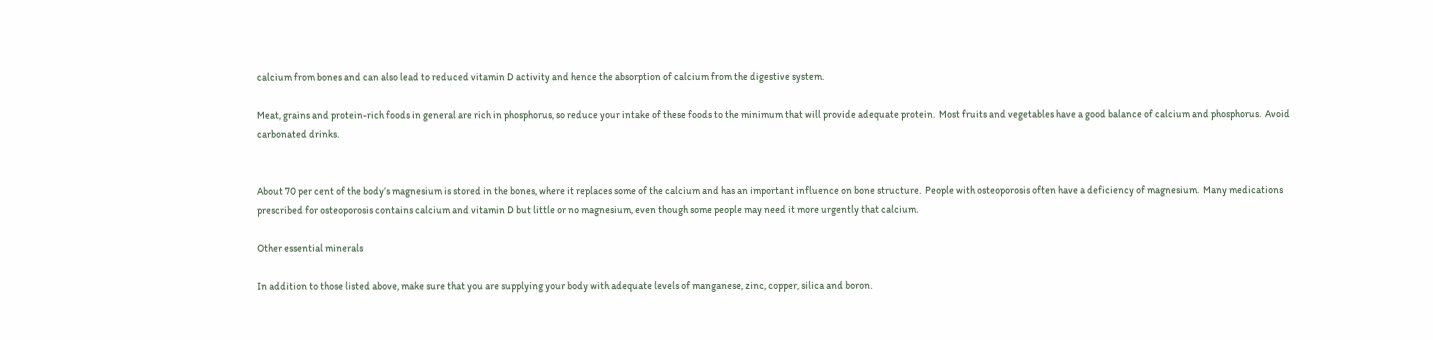calcium from bones and can also lead to reduced vitamin D activity and hence the absorption of calcium from the digestive system.

Meat, grains and protein-rich foods in general are rich in phosphorus, so reduce your intake of these foods to the minimum that will provide adequate protein.  Most fruits and vegetables have a good balance of calcium and phosphorus.  Avoid carbonated drinks.


About 70 per cent of the body’s magnesium is stored in the bones, where it replaces some of the calcium and has an important influence on bone structure.  People with osteoporosis often have a deficiency of magnesium.  Many medications prescribed for osteoporosis contains calcium and vitamin D but little or no magnesium, even though some people may need it more urgently that calcium.

Other essential minerals

In addition to those listed above, make sure that you are supplying your body with adequate levels of manganese, zinc, copper, silica and boron.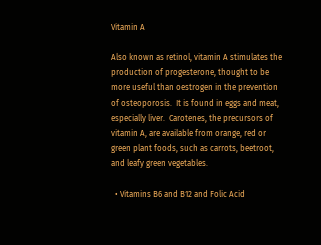Vitamin A

Also known as retinol, vitamin A stimulates the production of progesterone, thought to be more useful than oestrogen in the prevention of osteoporosis.  It is found in eggs and meat, especially liver.  Carotenes, the precursors of vitamin A, are available from orange, red or green plant foods, such as carrots, beetroot, and leafy green vegetables.

  • Vitamins B6 and B12 and Folic Acid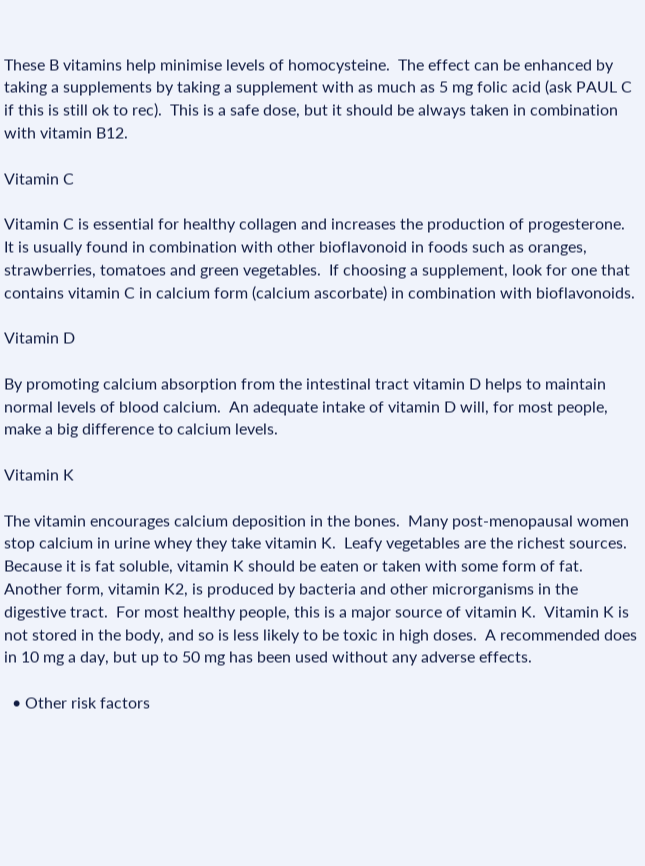These B vitamins help minimise levels of homocysteine.  The effect can be enhanced by taking a supplements by taking a supplement with as much as 5 mg folic acid (ask PAUL C if this is still ok to rec).  This is a safe dose, but it should be always taken in combination with vitamin B12.

Vitamin C

Vitamin C is essential for healthy collagen and increases the production of progesterone.  It is usually found in combination with other bioflavonoid in foods such as oranges, strawberries, tomatoes and green vegetables.  If choosing a supplement, look for one that contains vitamin C in calcium form (calcium ascorbate) in combination with bioflavonoids.

Vitamin D

By promoting calcium absorption from the intestinal tract vitamin D helps to maintain normal levels of blood calcium.  An adequate intake of vitamin D will, for most people, make a big difference to calcium levels.

Vitamin K

The vitamin encourages calcium deposition in the bones.  Many post-menopausal women stop calcium in urine whey they take vitamin K.  Leafy vegetables are the richest sources.  Because it is fat soluble, vitamin K should be eaten or taken with some form of fat.  Another form, vitamin K2, is produced by bacteria and other microrganisms in the digestive tract.  For most healthy people, this is a major source of vitamin K.  Vitamin K is not stored in the body, and so is less likely to be toxic in high doses.  A recommended does in 10 mg a day, but up to 50 mg has been used without any adverse effects.

  • Other risk factors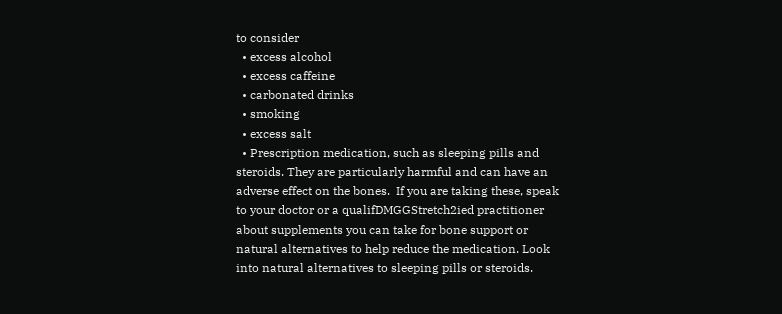to consider
  • excess alcohol
  • excess caffeine
  • carbonated drinks
  • smoking
  • excess salt
  • Prescription medication, such as sleeping pills and steroids. They are particularly harmful and can have an adverse effect on the bones.  If you are taking these, speak to your doctor or a qualifDMGGStretch2ied practitioner about supplements you can take for bone support or natural alternatives to help reduce the medication. Look into natural alternatives to sleeping pills or steroids.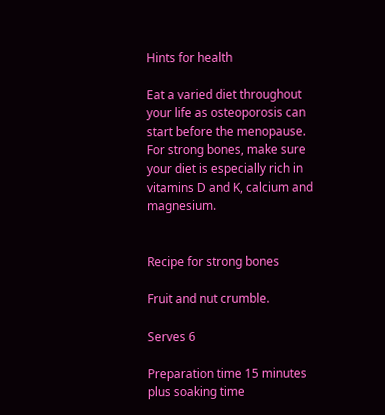Hints for health

Eat a varied diet throughout your life as osteoporosis can start before the menopause.  For strong bones, make sure your diet is especially rich in vitamins D and K, calcium and magnesium.


Recipe for strong bones

Fruit and nut crumble.

Serves 6

Preparation time 15 minutes plus soaking time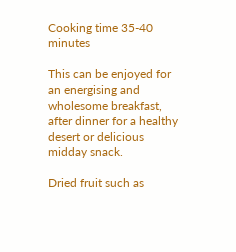Cooking time 35-40 minutes

This can be enjoyed for an energising and wholesome breakfast, after dinner for a healthy desert or delicious midday snack.

Dried fruit such as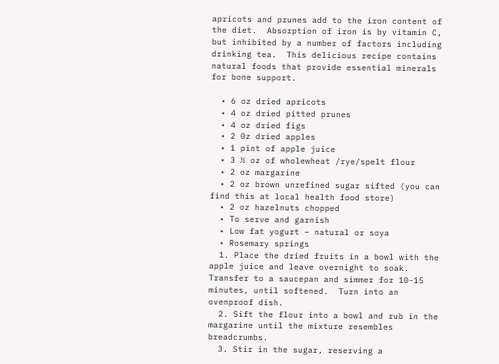apricots and prunes add to the iron content of the diet.  Absorption of iron is by vitamin C, but inhibited by a number of factors including drinking tea.  This delicious recipe contains natural foods that provide essential minerals for bone support.

  • 6 oz dried apricots
  • 4 oz dried pitted prunes
  • 4 oz dried figs
  • 2 0z dried apples
  • 1 pint of apple juice
  • 3 ½ oz of wholewheat /rye/spelt flour
  • 2 oz margarine
  • 2 oz brown unrefined sugar sifted (you can find this at local health food store)
  • 2 oz hazelnuts chopped
  • To serve and garnish
  • Low fat yogurt – natural or soya
  • Rosemary springs
  1. Place the dried fruits in a bowl with the apple juice and leave overnight to soak. Transfer to a saucepan and simmer for 10-15 minutes, until softened.  Turn into an ovenproof dish.
  2. Sift the flour into a bowl and rub in the margarine until the mixture resembles breadcrumbs.
  3. Stir in the sugar, reserving a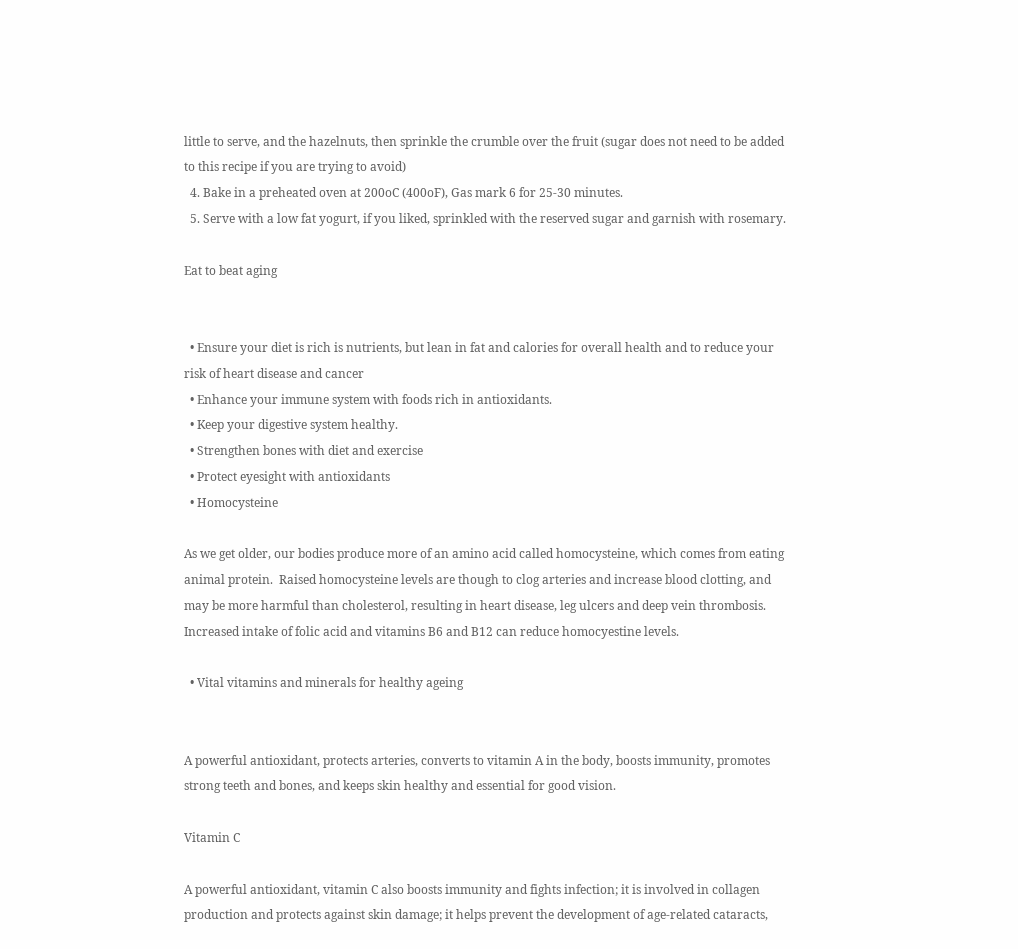little to serve, and the hazelnuts, then sprinkle the crumble over the fruit (sugar does not need to be added to this recipe if you are trying to avoid)
  4. Bake in a preheated oven at 200oC (400oF), Gas mark 6 for 25-30 minutes.
  5. Serve with a low fat yogurt, if you liked, sprinkled with the reserved sugar and garnish with rosemary.

Eat to beat aging


  • Ensure your diet is rich is nutrients, but lean in fat and calories for overall health and to reduce your risk of heart disease and cancer
  • Enhance your immune system with foods rich in antioxidants.
  • Keep your digestive system healthy.
  • Strengthen bones with diet and exercise
  • Protect eyesight with antioxidants
  • Homocysteine

As we get older, our bodies produce more of an amino acid called homocysteine, which comes from eating animal protein.  Raised homocysteine levels are though to clog arteries and increase blood clotting, and may be more harmful than cholesterol, resulting in heart disease, leg ulcers and deep vein thrombosis.  Increased intake of folic acid and vitamins B6 and B12 can reduce homocyestine levels.

  • Vital vitamins and minerals for healthy ageing


A powerful antioxidant, protects arteries, converts to vitamin A in the body, boosts immunity, promotes strong teeth and bones, and keeps skin healthy and essential for good vision.

Vitamin C

A powerful antioxidant, vitamin C also boosts immunity and fights infection; it is involved in collagen production and protects against skin damage; it helps prevent the development of age-related cataracts,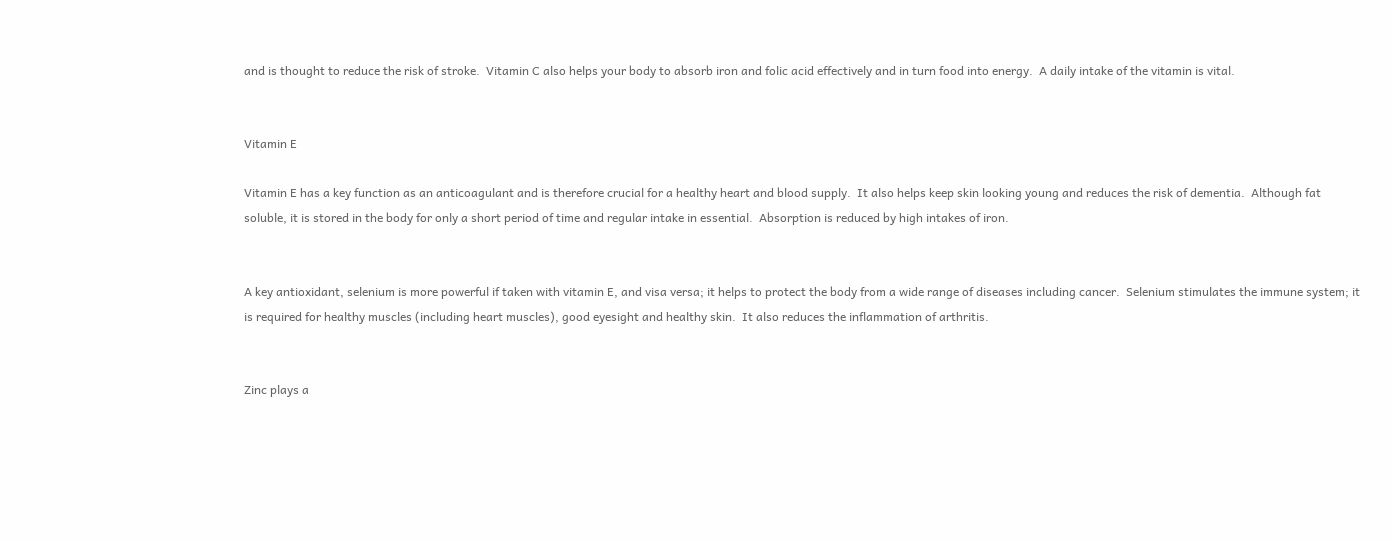and is thought to reduce the risk of stroke.  Vitamin C also helps your body to absorb iron and folic acid effectively and in turn food into energy.  A daily intake of the vitamin is vital.


Vitamin E

Vitamin E has a key function as an anticoagulant and is therefore crucial for a healthy heart and blood supply.  It also helps keep skin looking young and reduces the risk of dementia.  Although fat soluble, it is stored in the body for only a short period of time and regular intake in essential.  Absorption is reduced by high intakes of iron.


A key antioxidant, selenium is more powerful if taken with vitamin E, and visa versa; it helps to protect the body from a wide range of diseases including cancer.  Selenium stimulates the immune system; it is required for healthy muscles (including heart muscles), good eyesight and healthy skin.  It also reduces the inflammation of arthritis.


Zinc plays a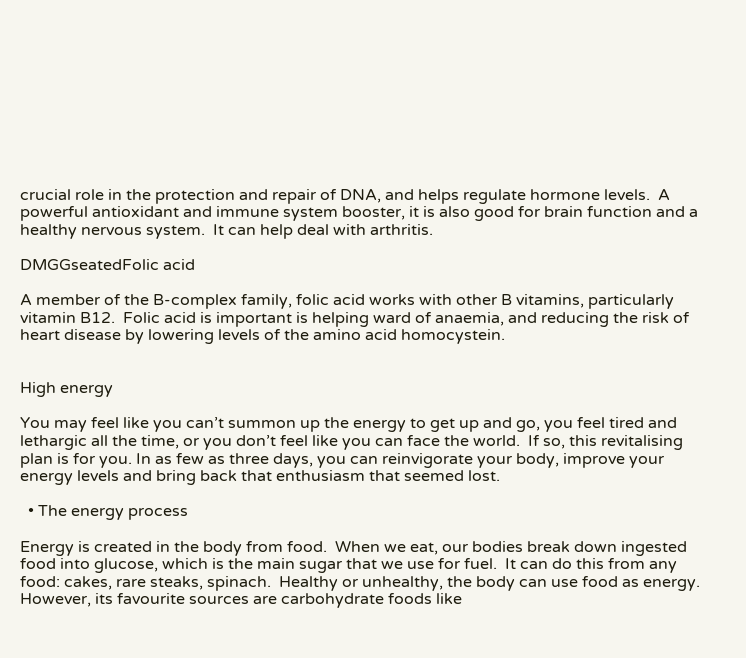crucial role in the protection and repair of DNA, and helps regulate hormone levels.  A powerful antioxidant and immune system booster, it is also good for brain function and a healthy nervous system.  It can help deal with arthritis.

DMGGseatedFolic acid

A member of the B-complex family, folic acid works with other B vitamins, particularly vitamin B12.  Folic acid is important is helping ward of anaemia, and reducing the risk of heart disease by lowering levels of the amino acid homocystein.


High energy

You may feel like you can’t summon up the energy to get up and go, you feel tired and lethargic all the time, or you don’t feel like you can face the world.  If so, this revitalising plan is for you. In as few as three days, you can reinvigorate your body, improve your energy levels and bring back that enthusiasm that seemed lost.

  • The energy process

Energy is created in the body from food.  When we eat, our bodies break down ingested food into glucose, which is the main sugar that we use for fuel.  It can do this from any food: cakes, rare steaks, spinach.  Healthy or unhealthy, the body can use food as energy.  However, its favourite sources are carbohydrate foods like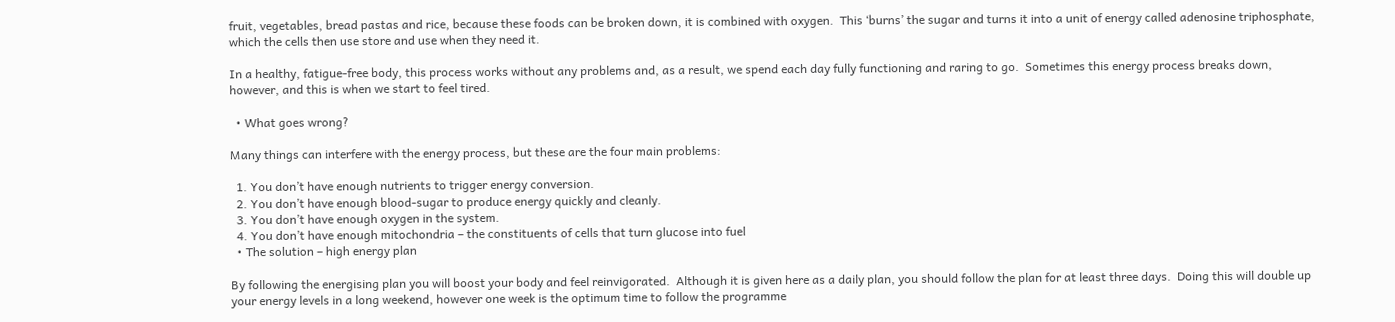fruit, vegetables, bread pastas and rice, because these foods can be broken down, it is combined with oxygen.  This ‘burns’ the sugar and turns it into a unit of energy called adenosine triphosphate, which the cells then use store and use when they need it.

In a healthy, fatigue-free body, this process works without any problems and, as a result, we spend each day fully functioning and raring to go.  Sometimes this energy process breaks down, however, and this is when we start to feel tired.

  • What goes wrong?

Many things can interfere with the energy process, but these are the four main problems:

  1. You don’t have enough nutrients to trigger energy conversion.
  2. You don’t have enough blood-sugar to produce energy quickly and cleanly.
  3. You don’t have enough oxygen in the system.
  4. You don’t have enough mitochondria – the constituents of cells that turn glucose into fuel
  • The solution – high energy plan

By following the energising plan you will boost your body and feel reinvigorated.  Although it is given here as a daily plan, you should follow the plan for at least three days.  Doing this will double up your energy levels in a long weekend, however one week is the optimum time to follow the programme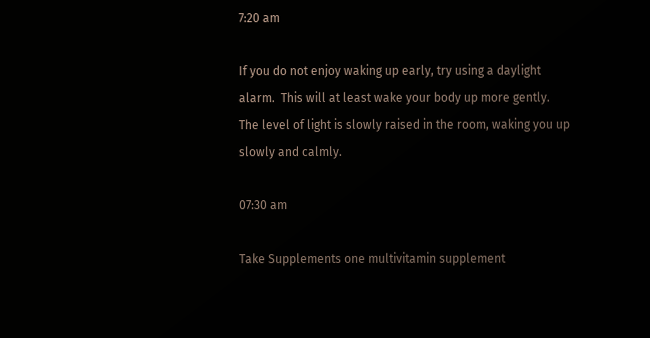7:20 am

If you do not enjoy waking up early, try using a daylight alarm.  This will at least wake your body up more gently.   The level of light is slowly raised in the room, waking you up slowly and calmly.

07:30 am

Take Supplements one multivitamin supplement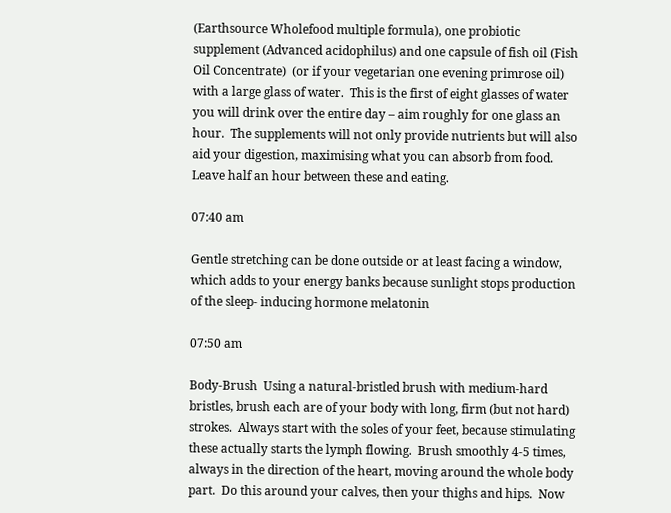(Earthsource Wholefood multiple formula), one probiotic supplement (Advanced acidophilus) and one capsule of fish oil (Fish Oil Concentrate)  (or if your vegetarian one evening primrose oil) with a large glass of water.  This is the first of eight glasses of water you will drink over the entire day – aim roughly for one glass an hour.  The supplements will not only provide nutrients but will also aid your digestion, maximising what you can absorb from food.  Leave half an hour between these and eating.

07:40 am

Gentle stretching can be done outside or at least facing a window, which adds to your energy banks because sunlight stops production of the sleep- inducing hormone melatonin

07:50 am

Body-Brush  Using a natural-bristled brush with medium-hard bristles, brush each are of your body with long, firm (but not hard) strokes.  Always start with the soles of your feet, because stimulating these actually starts the lymph flowing.  Brush smoothly 4-5 times, always in the direction of the heart, moving around the whole body part.  Do this around your calves, then your thighs and hips.  Now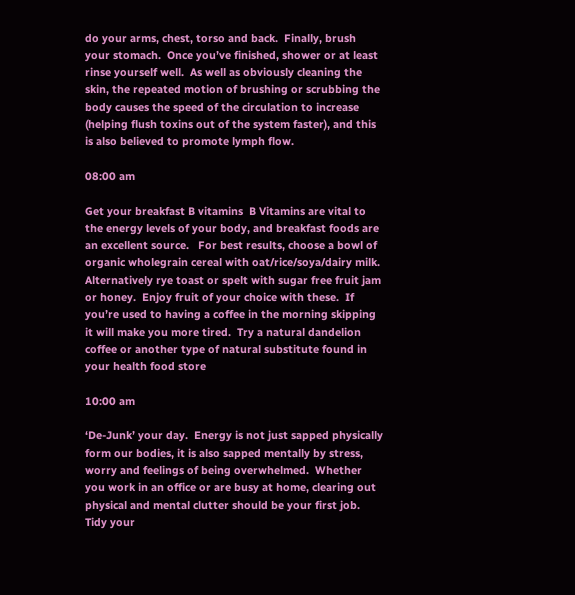do your arms, chest, torso and back.  Finally, brush your stomach.  Once you’ve finished, shower or at least rinse yourself well.  As well as obviously cleaning the skin, the repeated motion of brushing or scrubbing the body causes the speed of the circulation to increase (helping flush toxins out of the system faster), and this is also believed to promote lymph flow.

08:00 am

Get your breakfast B vitamins  B Vitamins are vital to the energy levels of your body, and breakfast foods are an excellent source.   For best results, choose a bowl of organic wholegrain cereal with oat/rice/soya/dairy milk.  Alternatively rye toast or spelt with sugar free fruit jam or honey.  Enjoy fruit of your choice with these.  If you’re used to having a coffee in the morning skipping it will make you more tired.  Try a natural dandelion coffee or another type of natural substitute found in your health food store

10:00 am

‘De-Junk’ your day.  Energy is not just sapped physically form our bodies, it is also sapped mentally by stress, worry and feelings of being overwhelmed.  Whether you work in an office or are busy at home, clearing out physical and mental clutter should be your first job.  Tidy your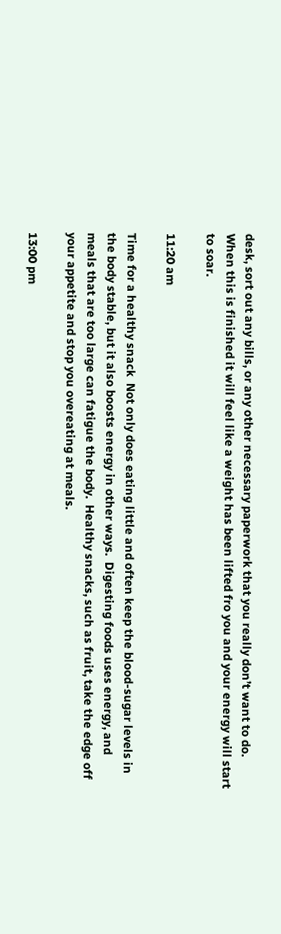desk, sort out any bills, or any other necessary paperwork that you really don’t want to do.  When this is finished it will feel like a weight has been lifted fro you and your energy will start to soar.

11:20 am

Time for a healthy snack  Not only does eating little and often keep the blood-sugar levels in the body stable, but it also boosts energy in other ways.  Digesting foods uses energy, and meals that are too large can fatigue the body.  Healthy snacks, such as fruit, take the edge off your appetite and stop you overeating at meals.

13:00 pm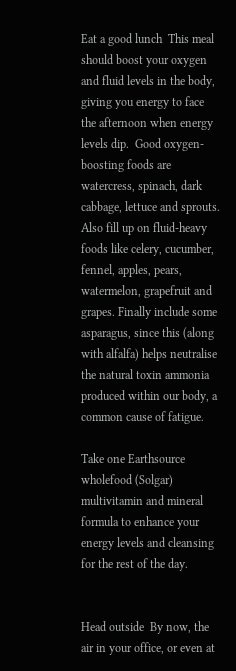Eat a good lunch  This meal should boost your oxygen and fluid levels in the body, giving you energy to face the afternoon when energy levels dip.  Good oxygen-boosting foods are watercress, spinach, dark cabbage, lettuce and sprouts.  Also fill up on fluid-heavy foods like celery, cucumber, fennel, apples, pears, watermelon, grapefruit and grapes. Finally include some asparagus, since this (along with alfalfa) helps neutralise the natural toxin ammonia produced within our body, a common cause of fatigue.

Take one Earthsource wholefood (Solgar) multivitamin and mineral formula to enhance your energy levels and cleansing for the rest of the day.


Head outside  By now, the air in your office, or even at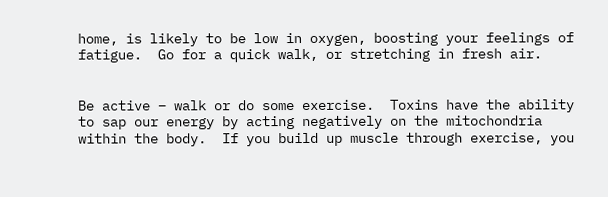home, is likely to be low in oxygen, boosting your feelings of fatigue.  Go for a quick walk, or stretching in fresh air.


Be active – walk or do some exercise.  Toxins have the ability to sap our energy by acting negatively on the mitochondria within the body.  If you build up muscle through exercise, you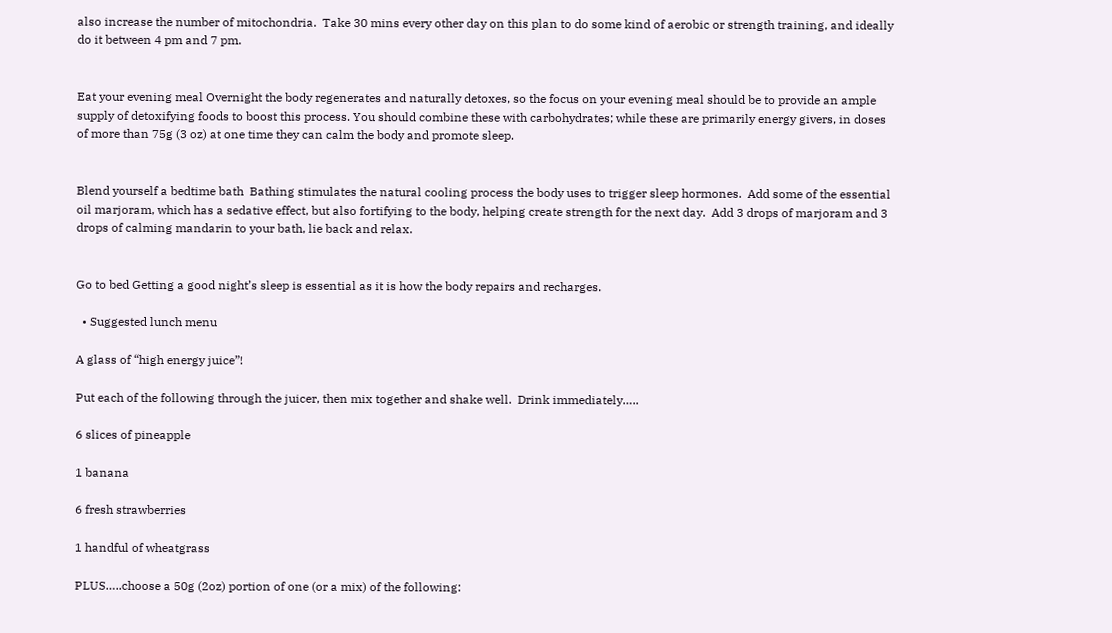also increase the number of mitochondria.  Take 30 mins every other day on this plan to do some kind of aerobic or strength training, and ideally do it between 4 pm and 7 pm.


Eat your evening meal Overnight the body regenerates and naturally detoxes, so the focus on your evening meal should be to provide an ample supply of detoxifying foods to boost this process. You should combine these with carbohydrates; while these are primarily energy givers, in doses of more than 75g (3 oz) at one time they can calm the body and promote sleep.


Blend yourself a bedtime bath  Bathing stimulates the natural cooling process the body uses to trigger sleep hormones.  Add some of the essential oil marjoram, which has a sedative effect, but also fortifying to the body, helping create strength for the next day.  Add 3 drops of marjoram and 3 drops of calming mandarin to your bath, lie back and relax.


Go to bed Getting a good night’s sleep is essential as it is how the body repairs and recharges.

  • Suggested lunch menu

A glass of “high energy juice”!

Put each of the following through the juicer, then mix together and shake well.  Drink immediately…..

6 slices of pineapple

1 banana

6 fresh strawberries

1 handful of wheatgrass

PLUS…..choose a 50g (2oz) portion of one (or a mix) of the following: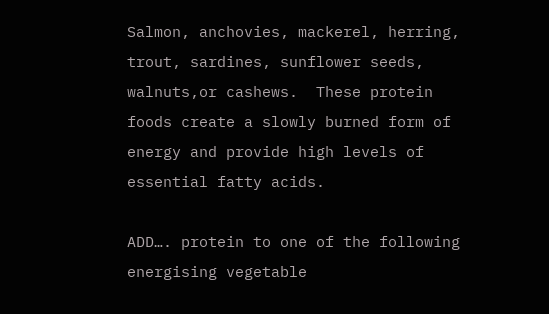Salmon, anchovies, mackerel, herring, trout, sardines, sunflower seeds, walnuts,or cashews.  These protein foods create a slowly burned form of energy and provide high levels of essential fatty acids.

ADD…. protein to one of the following energising vegetable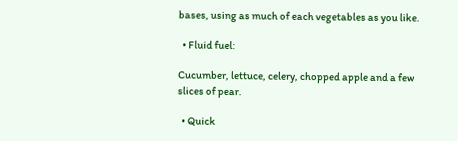bases, using as much of each vegetables as you like.

  • Fluid fuel:

Cucumber, lettuce, celery, chopped apple and a few slices of pear.

  • Quick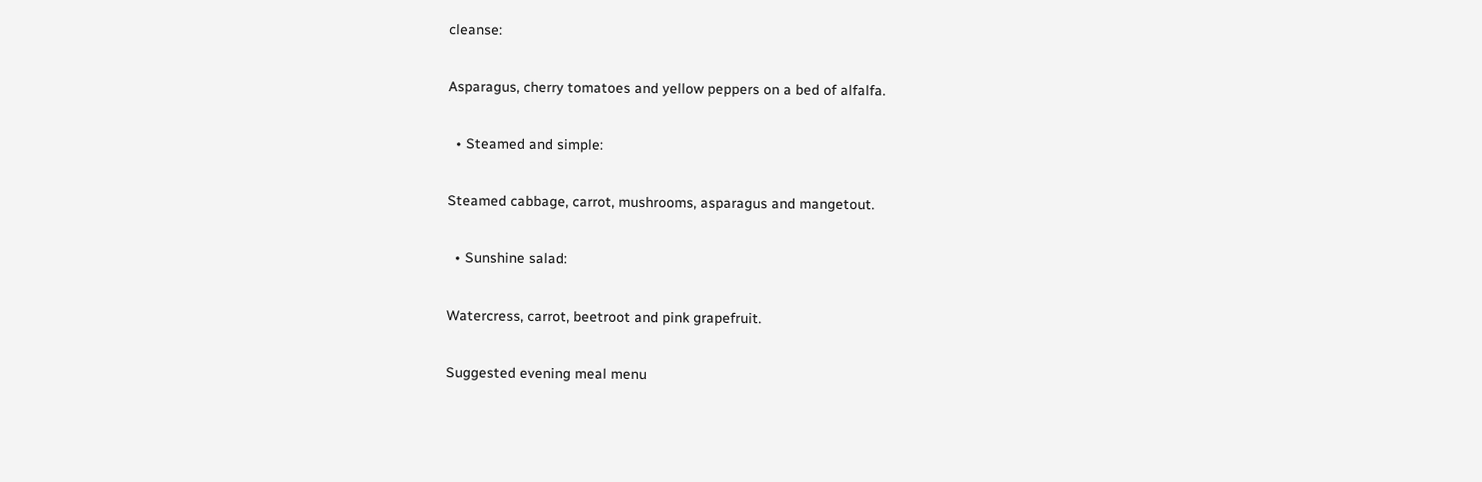cleanse:

Asparagus, cherry tomatoes and yellow peppers on a bed of alfalfa.

  • Steamed and simple:

Steamed cabbage, carrot, mushrooms, asparagus and mangetout.

  • Sunshine salad:

Watercress, carrot, beetroot and pink grapefruit.

Suggested evening meal menu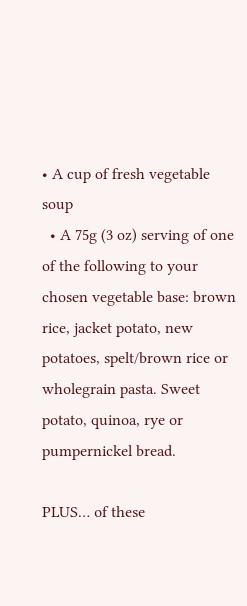• A cup of fresh vegetable soup
  • A 75g (3 oz) serving of one of the following to your chosen vegetable base: brown rice, jacket potato, new potatoes, spelt/brown rice or wholegrain pasta. Sweet potato, quinoa, rye or pumpernickel bread.

PLUS… of these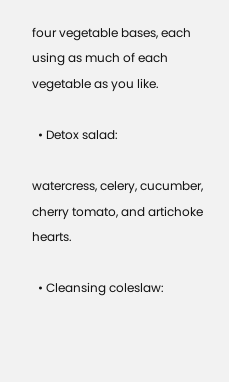four vegetable bases, each using as much of each vegetable as you like.

  • Detox salad:

watercress, celery, cucumber, cherry tomato, and artichoke hearts.

  • Cleansing coleslaw: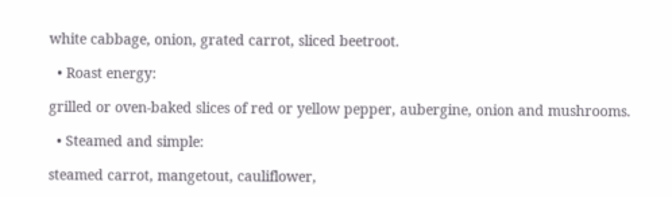white cabbage, onion, grated carrot, sliced beetroot.

  • Roast energy:

grilled or oven-baked slices of red or yellow pepper, aubergine, onion and mushrooms.

  • Steamed and simple:

steamed carrot, mangetout, cauliflower,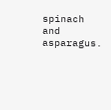spinach and asparagus.